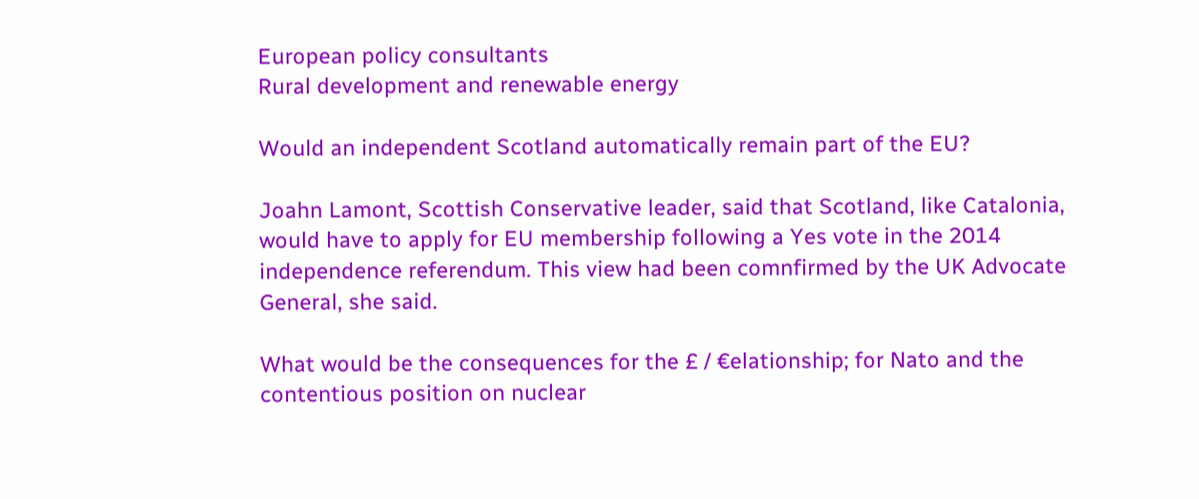European policy consultants
Rural development and renewable energy

Would an independent Scotland automatically remain part of the EU?

Joahn Lamont, Scottish Conservative leader, said that Scotland, like Catalonia, would have to apply for EU membership following a Yes vote in the 2014 independence referendum. This view had been comnfirmed by the UK Advocate General, she said.

What would be the consequences for the £ / €elationship; for Nato and the contentious position on nuclear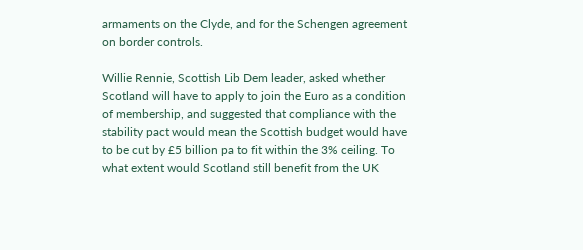armaments on the Clyde, and for the Schengen agreement on border controls.

Willie Rennie, Scottish Lib Dem leader, asked whether Scotland will have to apply to join the Euro as a condition of membership, and suggested that compliance with the stability pact would mean the Scottish budget would have to be cut by £5 billion pa to fit within the 3% ceiling. To what extent would Scotland still benefit from the UK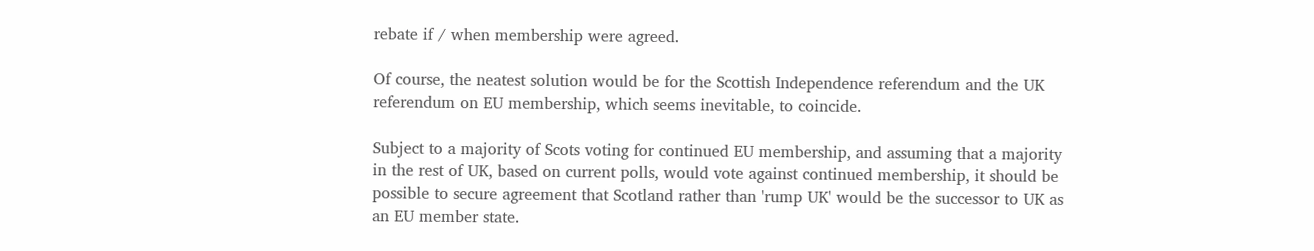rebate if / when membership were agreed.

Of course, the neatest solution would be for the Scottish Independence referendum and the UK referendum on EU membership, which seems inevitable, to coincide.

Subject to a majority of Scots voting for continued EU membership, and assuming that a majority in the rest of UK, based on current polls, would vote against continued membership, it should be possible to secure agreement that Scotland rather than 'rump UK' would be the successor to UK as an EU member state.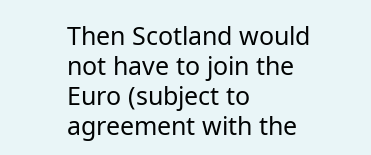Then Scotland would not have to join the Euro (subject to agreement with the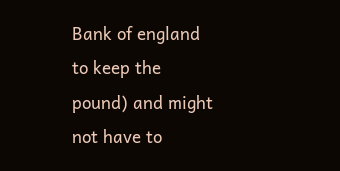Bank of england to keep the pound) and might not have to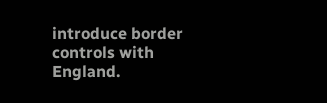introduce border controls with England.